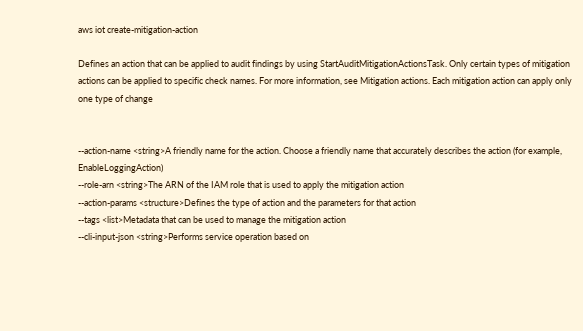aws iot create-mitigation-action

Defines an action that can be applied to audit findings by using StartAuditMitigationActionsTask. Only certain types of mitigation actions can be applied to specific check names. For more information, see Mitigation actions. Each mitigation action can apply only one type of change


--action-name <string>A friendly name for the action. Choose a friendly name that accurately describes the action (for example, EnableLoggingAction)
--role-arn <string>The ARN of the IAM role that is used to apply the mitigation action
--action-params <structure>Defines the type of action and the parameters for that action
--tags <list>Metadata that can be used to manage the mitigation action
--cli-input-json <string>Performs service operation based on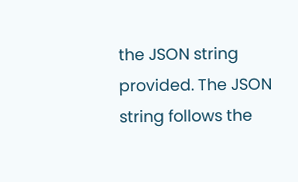the JSON string provided. The JSON string follows the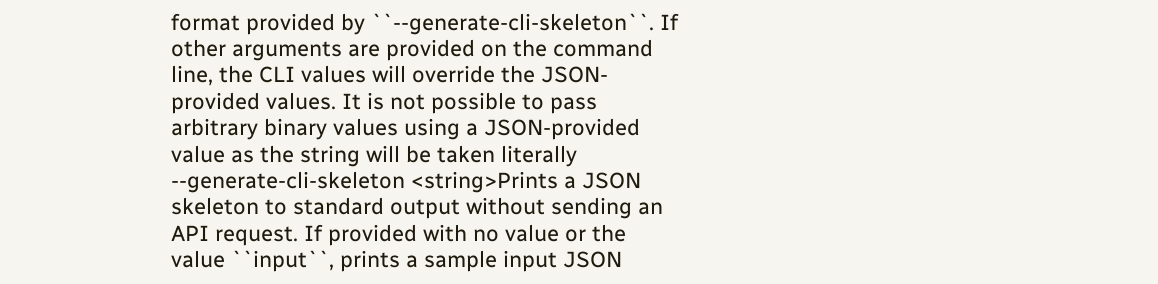format provided by ``--generate-cli-skeleton``. If other arguments are provided on the command line, the CLI values will override the JSON-provided values. It is not possible to pass arbitrary binary values using a JSON-provided value as the string will be taken literally
--generate-cli-skeleton <string>Prints a JSON skeleton to standard output without sending an API request. If provided with no value or the value ``input``, prints a sample input JSON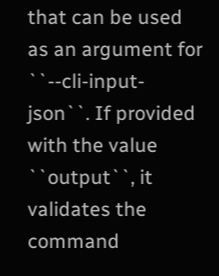that can be used as an argument for ``--cli-input-json``. If provided with the value ``output``, it validates the command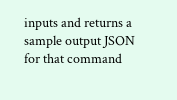inputs and returns a sample output JSON for that command